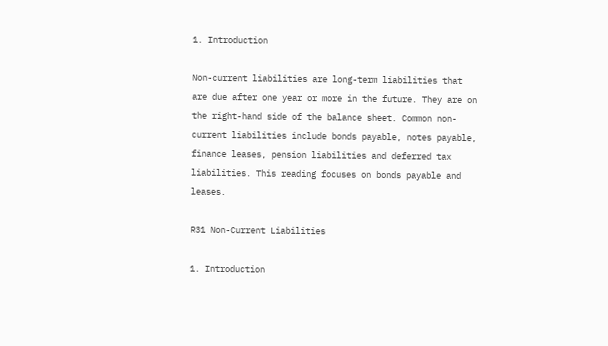1. Introduction

Non-current liabilities are long-term liabilities that are due after one year or more in the future. They are on the right-hand side of the balance sheet. Common non-current liabilities include bonds payable, notes payable, finance leases, pension liabilities and deferred tax liabilities. This reading focuses on bonds payable and leases.

R31 Non-Current Liabilities

1. Introduction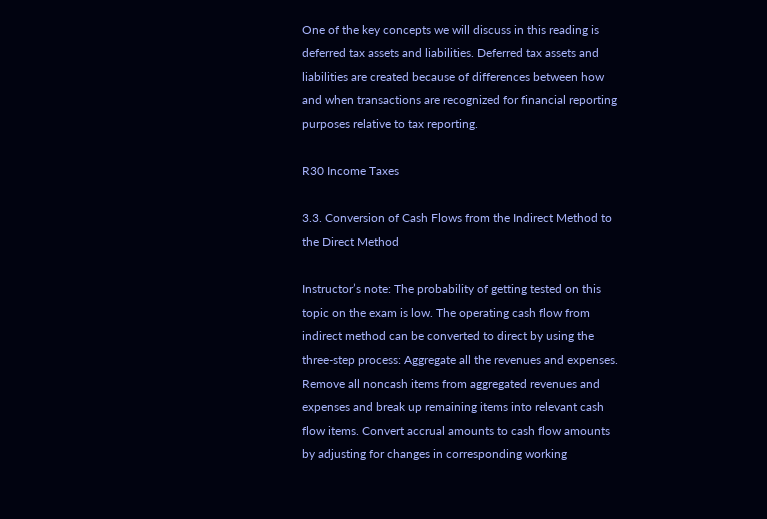One of the key concepts we will discuss in this reading is deferred tax assets and liabilities. Deferred tax assets and liabilities are created because of differences between how and when transactions are recognized for financial reporting purposes relative to tax reporting.

R30 Income Taxes

3.3. Conversion of Cash Flows from the Indirect Method to the Direct Method

Instructor’s note: The probability of getting tested on this topic on the exam is low. The operating cash flow from indirect method can be converted to direct by using the three-step process: Aggregate all the revenues and expenses. Remove all noncash items from aggregated revenues and expenses and break up remaining items into relevant cash flow items. Convert accrual amounts to cash flow amounts by adjusting for changes in corresponding working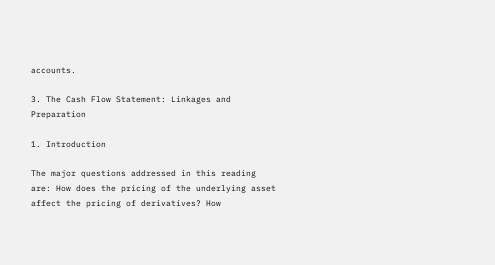accounts.

3. The Cash Flow Statement: Linkages and Preparation

1. Introduction

The major questions addressed in this reading are: How does the pricing of the underlying asset affect the pricing of derivatives? How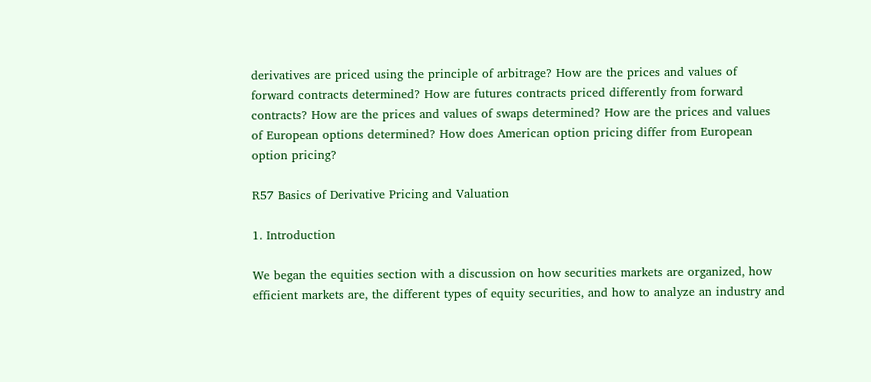derivatives are priced using the principle of arbitrage? How are the prices and values of forward contracts determined? How are futures contracts priced differently from forward contracts? How are the prices and values of swaps determined? How are the prices and values of European options determined? How does American option pricing differ from European option pricing?

R57 Basics of Derivative Pricing and Valuation

1. Introduction

We began the equities section with a discussion on how securities markets are organized, how efficient markets are, the different types of equity securities, and how to analyze an industry and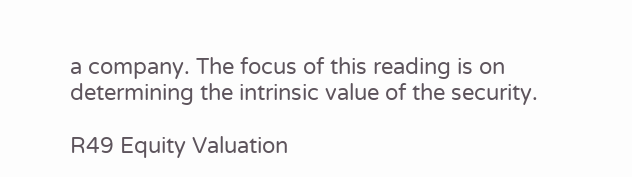a company. The focus of this reading is on determining the intrinsic value of the security.

R49 Equity Valuation